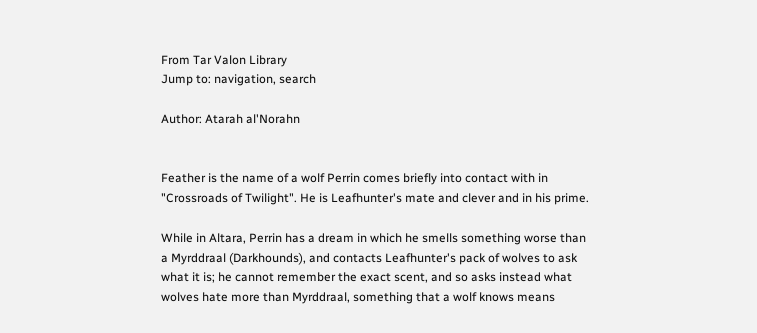From Tar Valon Library
Jump to: navigation, search

Author: Atarah al'Norahn


Feather is the name of a wolf Perrin comes briefly into contact with in "Crossroads of Twilight". He is Leafhunter's mate and clever and in his prime.

While in Altara, Perrin has a dream in which he smells something worse than a Myrddraal (Darkhounds), and contacts Leafhunter's pack of wolves to ask what it is; he cannot remember the exact scent, and so asks instead what wolves hate more than Myrddraal, something that a wolf knows means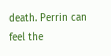death. Perrin can feel the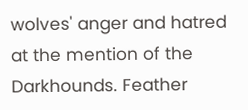wolves' anger and hatred at the mention of the Darkhounds. Feather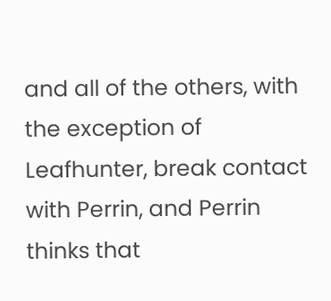and all of the others, with the exception of Leafhunter, break contact with Perrin, and Perrin thinks that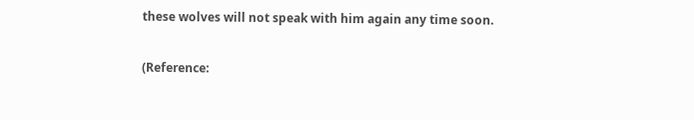these wolves will not speak with him again any time soon.

(Reference: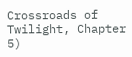Crossroads of Twilight, Chapter 5)